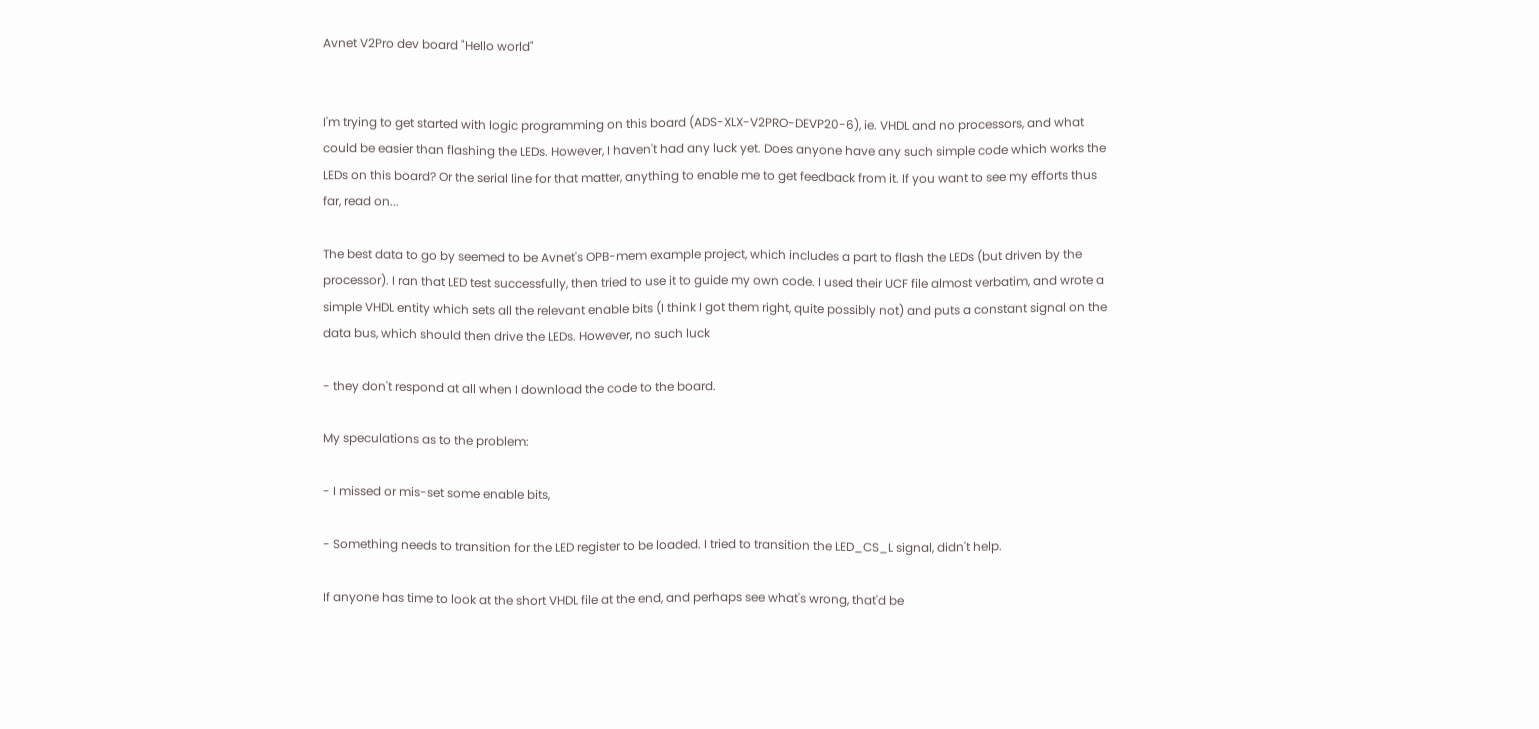Avnet V2Pro dev board "Hello world"


I'm trying to get started with logic programming on this board (ADS-XLX-V2PRO-DEVP20-6), ie. VHDL and no processors, and what could be easier than flashing the LEDs. However, I haven't had any luck yet. Does anyone have any such simple code which works the LEDs on this board? Or the serial line for that matter, anything to enable me to get feedback from it. If you want to see my efforts thus far, read on...

The best data to go by seemed to be Avnet's OPB-mem example project, which includes a part to flash the LEDs (but driven by the processor). I ran that LED test successfully, then tried to use it to guide my own code. I used their UCF file almost verbatim, and wrote a simple VHDL entity which sets all the relevant enable bits (I think I got them right, quite possibly not) and puts a constant signal on the data bus, which should then drive the LEDs. However, no such luck

- they don't respond at all when I download the code to the board.

My speculations as to the problem:

- I missed or mis-set some enable bits,

- Something needs to transition for the LED register to be loaded. I tried to transition the LED_CS_L signal, didn't help.

If anyone has time to look at the short VHDL file at the end, and perhaps see what's wrong, that'd be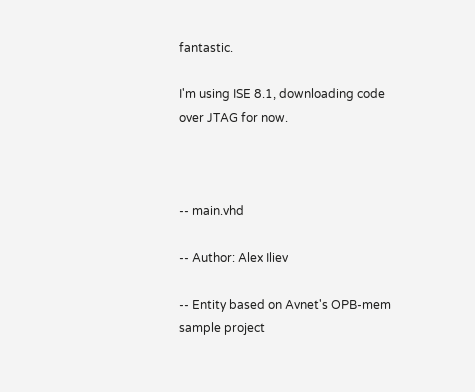fantastic.

I'm using ISE 8.1, downloading code over JTAG for now.



-- main.vhd

-- Author: Alex Iliev

-- Entity based on Avnet's OPB-mem sample project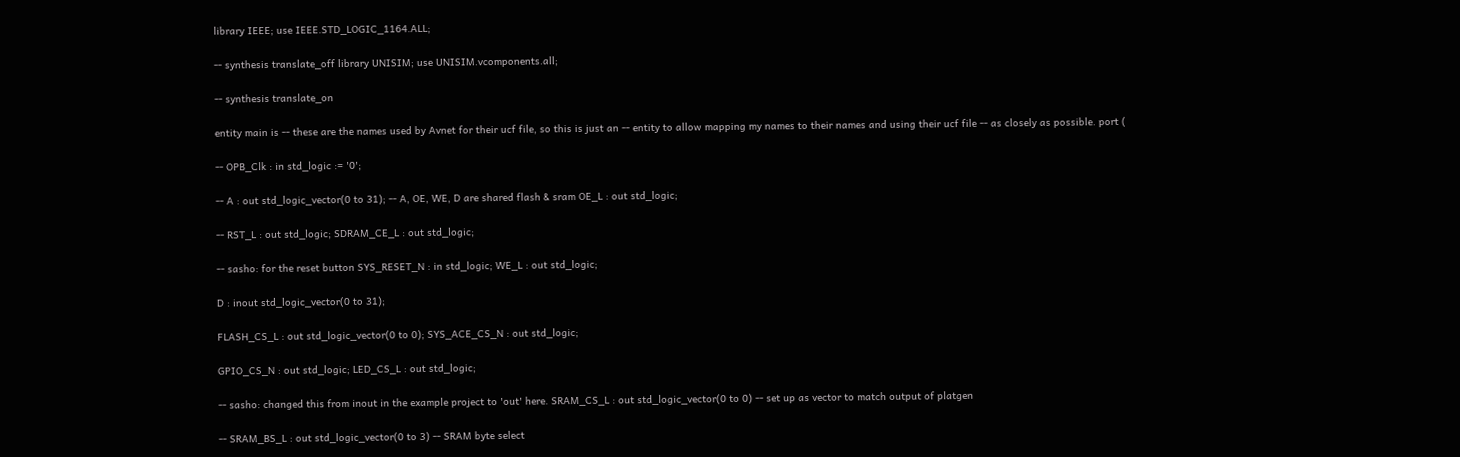library IEEE; use IEEE.STD_LOGIC_1164.ALL;

-- synthesis translate_off library UNISIM; use UNISIM.vcomponents.all;

-- synthesis translate_on

entity main is -- these are the names used by Avnet for their ucf file, so this is just an -- entity to allow mapping my names to their names and using their ucf file -- as closely as possible. port (

-- OPB_Clk : in std_logic := '0';

-- A : out std_logic_vector(0 to 31); -- A, OE, WE, D are shared flash & sram OE_L : out std_logic;

-- RST_L : out std_logic; SDRAM_CE_L : out std_logic;

-- sasho: for the reset button SYS_RESET_N : in std_logic; WE_L : out std_logic;

D : inout std_logic_vector(0 to 31);

FLASH_CS_L : out std_logic_vector(0 to 0); SYS_ACE_CS_N : out std_logic;

GPIO_CS_N : out std_logic; LED_CS_L : out std_logic;

-- sasho: changed this from inout in the example project to 'out' here. SRAM_CS_L : out std_logic_vector(0 to 0) -- set up as vector to match output of platgen

-- SRAM_BS_L : out std_logic_vector(0 to 3) -- SRAM byte select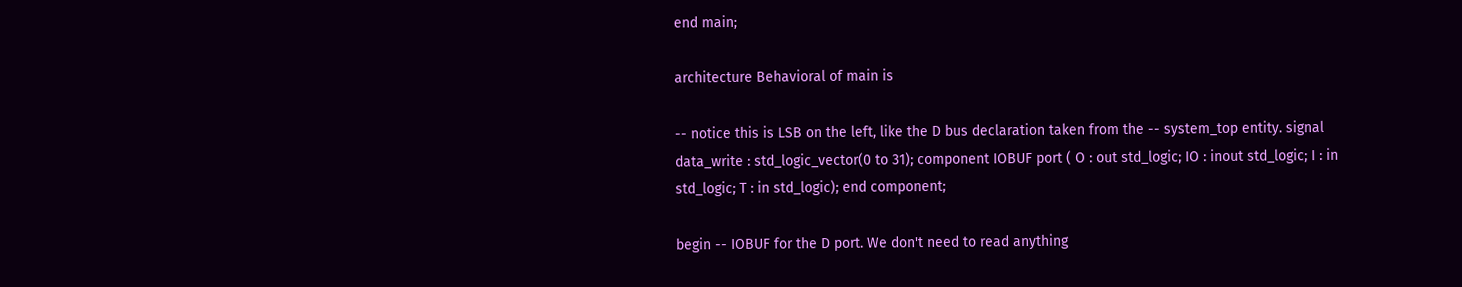end main;

architecture Behavioral of main is

-- notice this is LSB on the left, like the D bus declaration taken from the -- system_top entity. signal data_write : std_logic_vector(0 to 31); component IOBUF port ( O : out std_logic; IO : inout std_logic; I : in std_logic; T : in std_logic); end component;

begin -- IOBUF for the D port. We don't need to read anything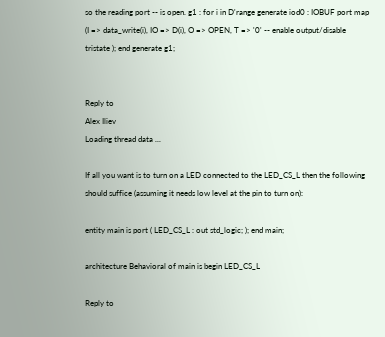so the reading port -- is open. g1 : for i in D'range generate iod0 : IOBUF port map (I => data_write(i), IO => D(i), O => OPEN, T => '0' -- enable output/disable tristate ); end generate g1;


Reply to
Alex Iliev
Loading thread data ...

If all you want is to turn on a LED connected to the LED_CS_L then the following should suffice (assuming it needs low level at the pin to turn on):

entity main is port ( LED_CS_L : out std_logic; ); end main;

architecture Behavioral of main is begin LED_CS_L

Reply to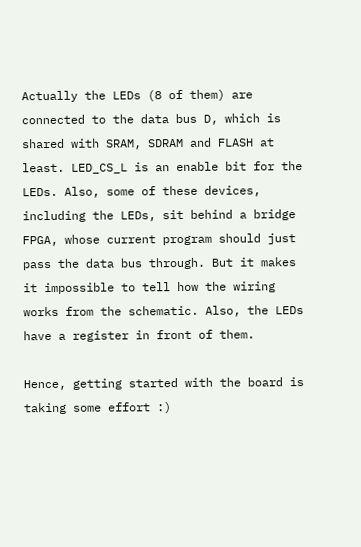Actually the LEDs (8 of them) are connected to the data bus D, which is shared with SRAM, SDRAM and FLASH at least. LED_CS_L is an enable bit for the LEDs. Also, some of these devices, including the LEDs, sit behind a bridge FPGA, whose current program should just pass the data bus through. But it makes it impossible to tell how the wiring works from the schematic. Also, the LEDs have a register in front of them.

Hence, getting started with the board is taking some effort :)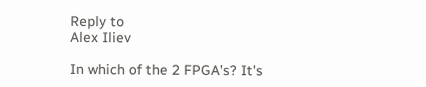Reply to
Alex Iliev

In which of the 2 FPGA's? It's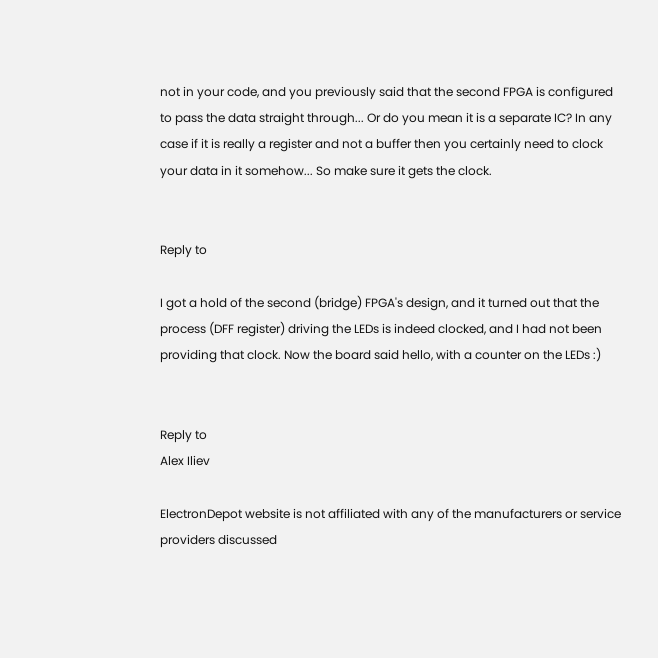not in your code, and you previously said that the second FPGA is configured to pass the data straight through... Or do you mean it is a separate IC? In any case if it is really a register and not a buffer then you certainly need to clock your data in it somehow... So make sure it gets the clock.


Reply to

I got a hold of the second (bridge) FPGA's design, and it turned out that the process (DFF register) driving the LEDs is indeed clocked, and I had not been providing that clock. Now the board said hello, with a counter on the LEDs :)


Reply to
Alex Iliev

ElectronDepot website is not affiliated with any of the manufacturers or service providers discussed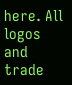here. All logos and trade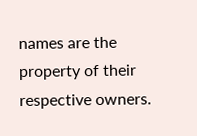names are the property of their respective owners.